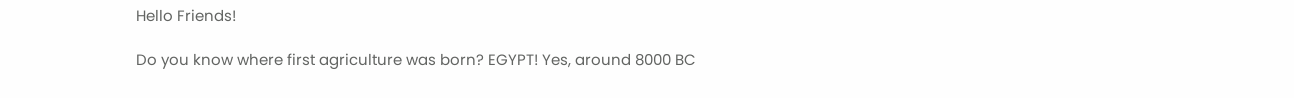Hello Friends!

Do you know where first agriculture was born? EGYPT! Yes, around 8000 BC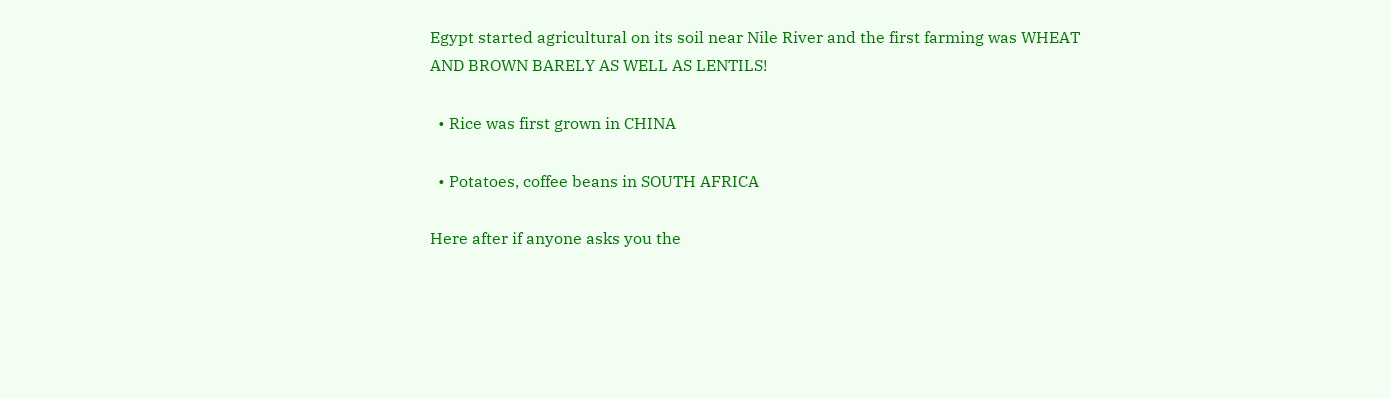Egypt started agricultural on its soil near Nile River and the first farming was WHEAT AND BROWN BARELY AS WELL AS LENTILS!

  • Rice was first grown in CHINA

  • Potatoes, coffee beans in SOUTH AFRICA

Here after if anyone asks you the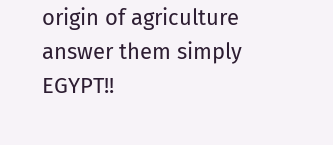origin of agriculture answer them simply EGYPT!!